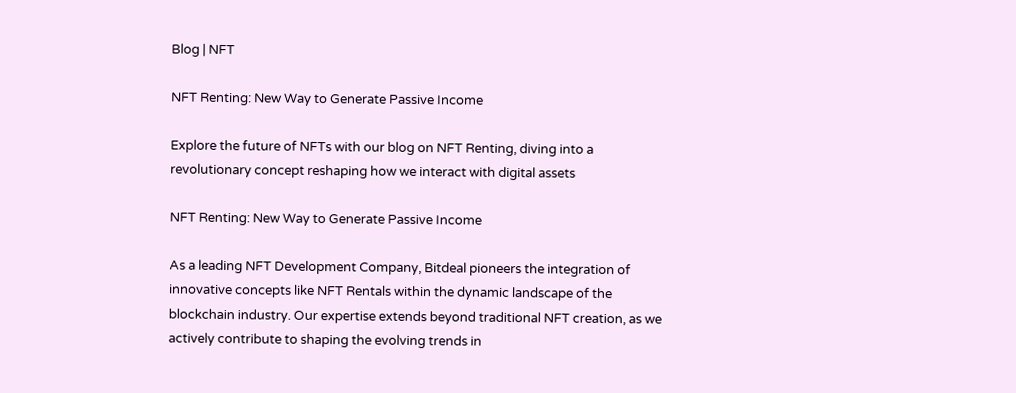Blog | NFT

NFT Renting: New Way to Generate Passive Income

Explore the future of NFTs with our blog on NFT Renting, diving into a revolutionary concept reshaping how we interact with digital assets

NFT Renting: New Way to Generate Passive Income

As a leading NFT Development Company, Bitdeal pioneers the integration of innovative concepts like NFT Rentals within the dynamic landscape of the blockchain industry. Our expertise extends beyond traditional NFT creation, as we actively contribute to shaping the evolving trends in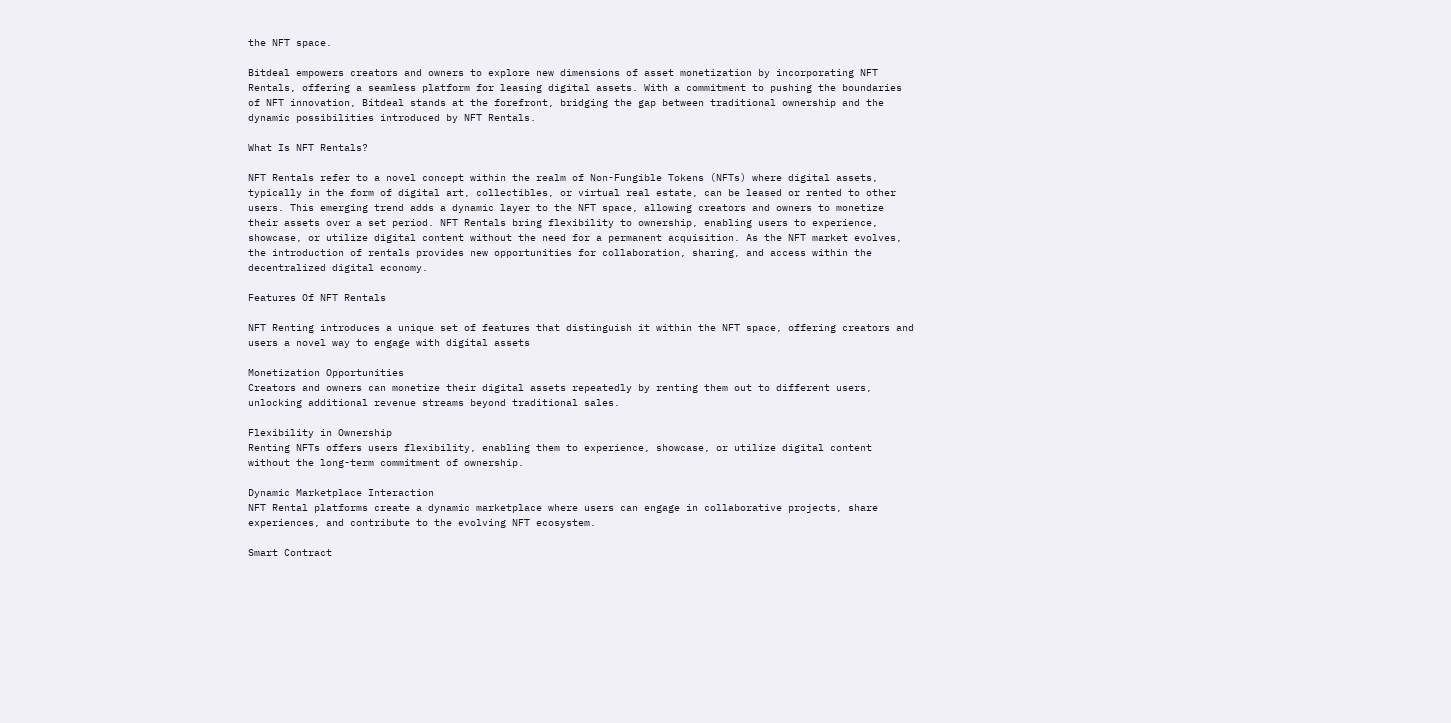the NFT space.

Bitdeal empowers creators and owners to explore new dimensions of asset monetization by incorporating NFT Rentals, offering a seamless platform for leasing digital assets. With a commitment to pushing the boundaries of NFT innovation, Bitdeal stands at the forefront, bridging the gap between traditional ownership and the dynamic possibilities introduced by NFT Rentals.

What Is NFT Rentals?

NFT Rentals refer to a novel concept within the realm of Non-Fungible Tokens (NFTs) where digital assets, typically in the form of digital art, collectibles, or virtual real estate, can be leased or rented to other users. This emerging trend adds a dynamic layer to the NFT space, allowing creators and owners to monetize their assets over a set period. NFT Rentals bring flexibility to ownership, enabling users to experience, showcase, or utilize digital content without the need for a permanent acquisition. As the NFT market evolves, the introduction of rentals provides new opportunities for collaboration, sharing, and access within the decentralized digital economy.

Features Of NFT Rentals

NFT Renting introduces a unique set of features that distinguish it within the NFT space, offering creators and users a novel way to engage with digital assets

Monetization Opportunities
Creators and owners can monetize their digital assets repeatedly by renting them out to different users, unlocking additional revenue streams beyond traditional sales.

Flexibility in Ownership
Renting NFTs offers users flexibility, enabling them to experience, showcase, or utilize digital content without the long-term commitment of ownership.

Dynamic Marketplace Interaction
NFT Rental platforms create a dynamic marketplace where users can engage in collaborative projects, share experiences, and contribute to the evolving NFT ecosystem.

Smart Contract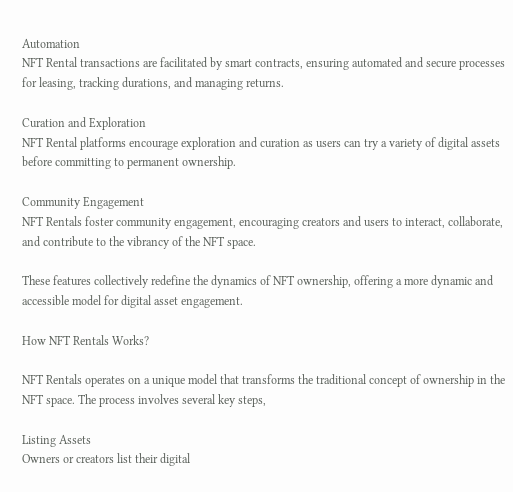Automation
NFT Rental transactions are facilitated by smart contracts, ensuring automated and secure processes for leasing, tracking durations, and managing returns.

Curation and Exploration
NFT Rental platforms encourage exploration and curation as users can try a variety of digital assets before committing to permanent ownership.

Community Engagement
NFT Rentals foster community engagement, encouraging creators and users to interact, collaborate, and contribute to the vibrancy of the NFT space.

These features collectively redefine the dynamics of NFT ownership, offering a more dynamic and accessible model for digital asset engagement.

How NFT Rentals Works?

NFT Rentals operates on a unique model that transforms the traditional concept of ownership in the NFT space. The process involves several key steps,

Listing Assets
Owners or creators list their digital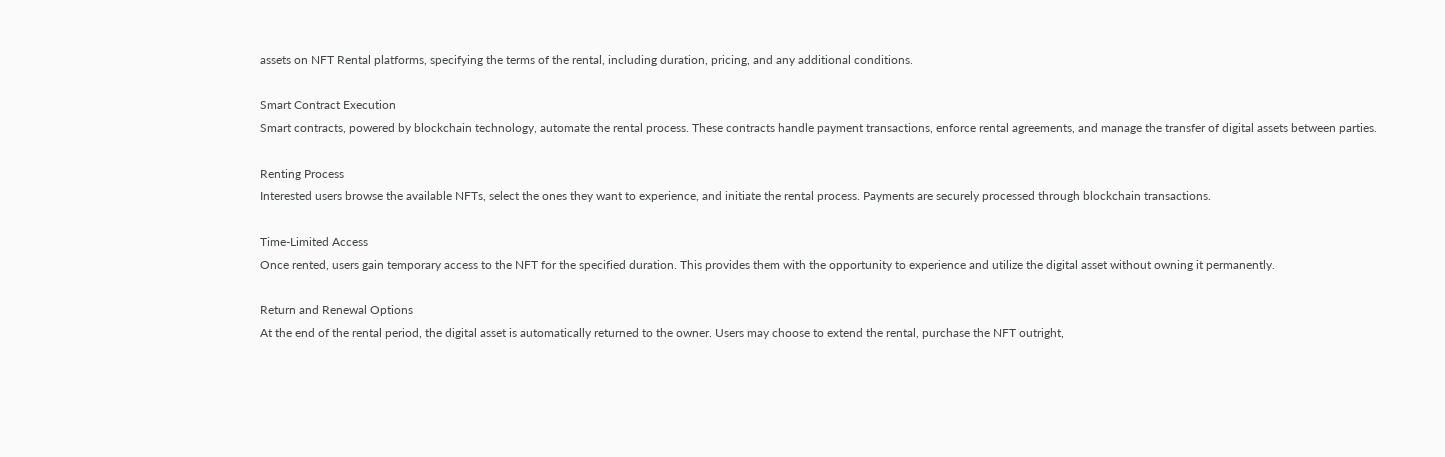assets on NFT Rental platforms, specifying the terms of the rental, including duration, pricing, and any additional conditions.

Smart Contract Execution
Smart contracts, powered by blockchain technology, automate the rental process. These contracts handle payment transactions, enforce rental agreements, and manage the transfer of digital assets between parties.

Renting Process
Interested users browse the available NFTs, select the ones they want to experience, and initiate the rental process. Payments are securely processed through blockchain transactions.

Time-Limited Access
Once rented, users gain temporary access to the NFT for the specified duration. This provides them with the opportunity to experience and utilize the digital asset without owning it permanently.

Return and Renewal Options
At the end of the rental period, the digital asset is automatically returned to the owner. Users may choose to extend the rental, purchase the NFT outright,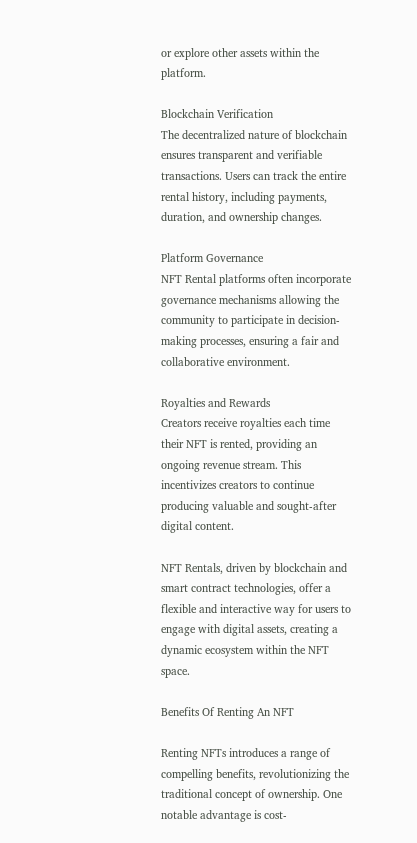or explore other assets within the platform.

Blockchain Verification
The decentralized nature of blockchain ensures transparent and verifiable transactions. Users can track the entire rental history, including payments, duration, and ownership changes.

Platform Governance
NFT Rental platforms often incorporate governance mechanisms allowing the community to participate in decision-making processes, ensuring a fair and collaborative environment.

Royalties and Rewards
Creators receive royalties each time their NFT is rented, providing an ongoing revenue stream. This incentivizes creators to continue producing valuable and sought-after digital content.

NFT Rentals, driven by blockchain and smart contract technologies, offer a flexible and interactive way for users to engage with digital assets, creating a dynamic ecosystem within the NFT space.

Benefits Of Renting An NFT

Renting NFTs introduces a range of compelling benefits, revolutionizing the traditional concept of ownership. One notable advantage is cost-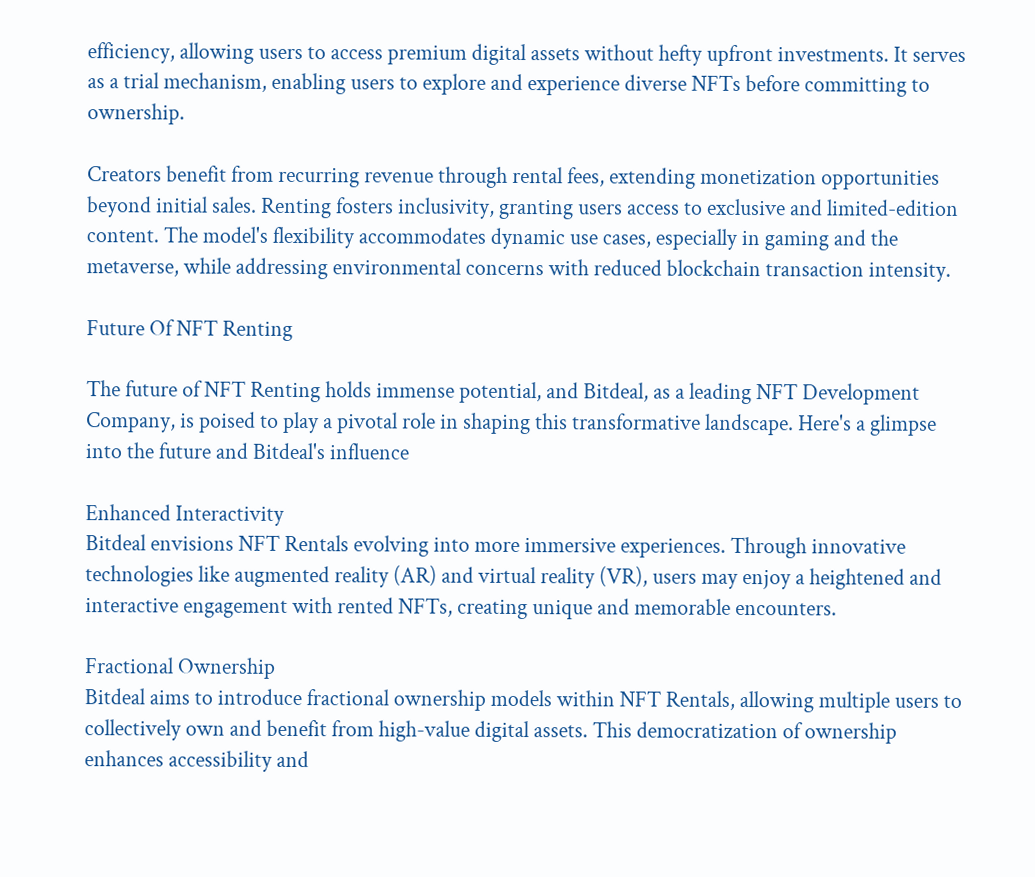efficiency, allowing users to access premium digital assets without hefty upfront investments. It serves as a trial mechanism, enabling users to explore and experience diverse NFTs before committing to ownership.

Creators benefit from recurring revenue through rental fees, extending monetization opportunities beyond initial sales. Renting fosters inclusivity, granting users access to exclusive and limited-edition content. The model's flexibility accommodates dynamic use cases, especially in gaming and the metaverse, while addressing environmental concerns with reduced blockchain transaction intensity.

Future Of NFT Renting

The future of NFT Renting holds immense potential, and Bitdeal, as a leading NFT Development Company, is poised to play a pivotal role in shaping this transformative landscape. Here's a glimpse into the future and Bitdeal's influence

Enhanced Interactivity
Bitdeal envisions NFT Rentals evolving into more immersive experiences. Through innovative technologies like augmented reality (AR) and virtual reality (VR), users may enjoy a heightened and interactive engagement with rented NFTs, creating unique and memorable encounters.

Fractional Ownership
Bitdeal aims to introduce fractional ownership models within NFT Rentals, allowing multiple users to collectively own and benefit from high-value digital assets. This democratization of ownership enhances accessibility and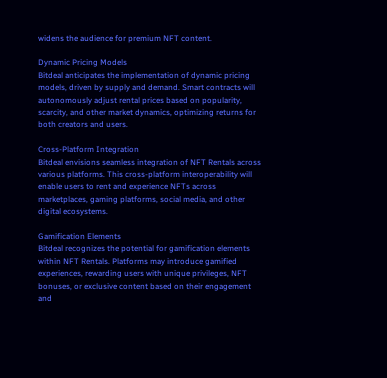widens the audience for premium NFT content.

Dynamic Pricing Models
Bitdeal anticipates the implementation of dynamic pricing models, driven by supply and demand. Smart contracts will autonomously adjust rental prices based on popularity, scarcity, and other market dynamics, optimizing returns for both creators and users.

Cross-Platform Integration
Bitdeal envisions seamless integration of NFT Rentals across various platforms. This cross-platform interoperability will enable users to rent and experience NFTs across marketplaces, gaming platforms, social media, and other digital ecosystems.

Gamification Elements
Bitdeal recognizes the potential for gamification elements within NFT Rentals. Platforms may introduce gamified experiences, rewarding users with unique privileges, NFT bonuses, or exclusive content based on their engagement and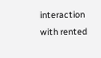interaction with rented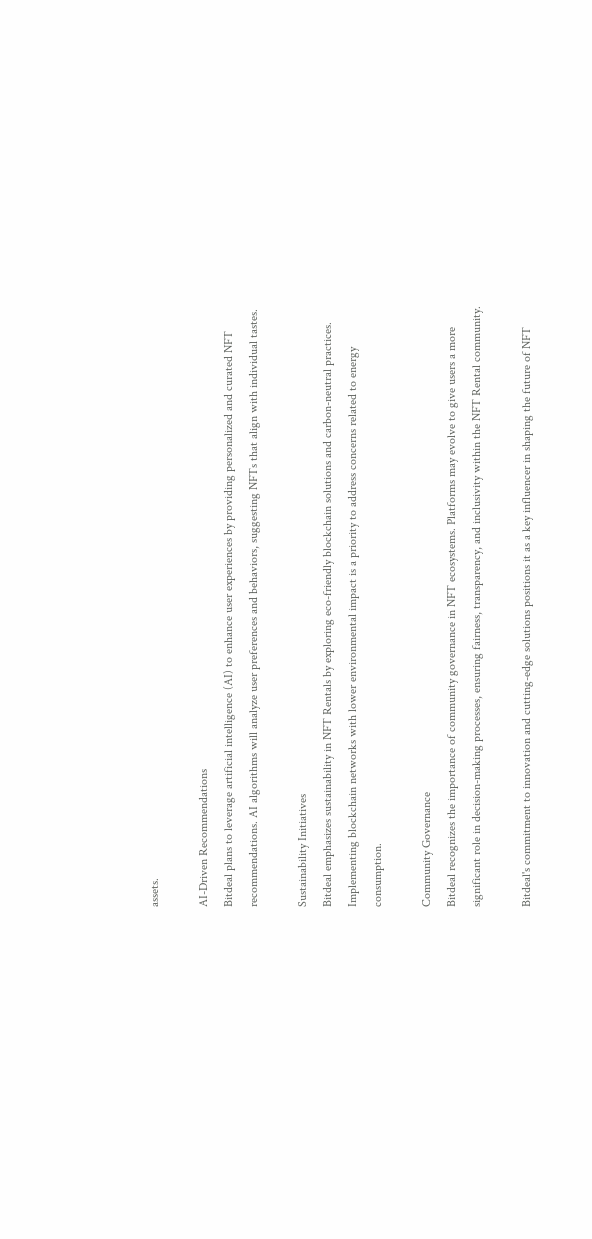assets.

AI-Driven Recommendations
Bitdeal plans to leverage artificial intelligence (AI) to enhance user experiences by providing personalized and curated NFT recommendations. AI algorithms will analyze user preferences and behaviors, suggesting NFTs that align with individual tastes.

Sustainability Initiatives
Bitdeal emphasizes sustainability in NFT Rentals by exploring eco-friendly blockchain solutions and carbon-neutral practices. Implementing blockchain networks with lower environmental impact is a priority to address concerns related to energy consumption.

Community Governance
Bitdeal recognizes the importance of community governance in NFT ecosystems. Platforms may evolve to give users a more significant role in decision-making processes, ensuring fairness, transparency, and inclusivity within the NFT Rental community.

Bitdeal's commitment to innovation and cutting-edge solutions positions it as a key influencer in shaping the future of NFT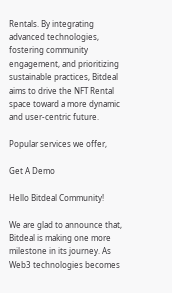Rentals. By integrating advanced technologies, fostering community engagement, and prioritizing sustainable practices, Bitdeal aims to drive the NFT Rental space toward a more dynamic and user-centric future.

Popular services we offer,

Get A Demo

Hello Bitdeal Community!

We are glad to announce that, Bitdeal is making one more milestone in its journey. As Web3 technologies becomes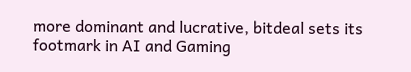more dominant and lucrative, bitdeal sets its footmark in AI and Gaming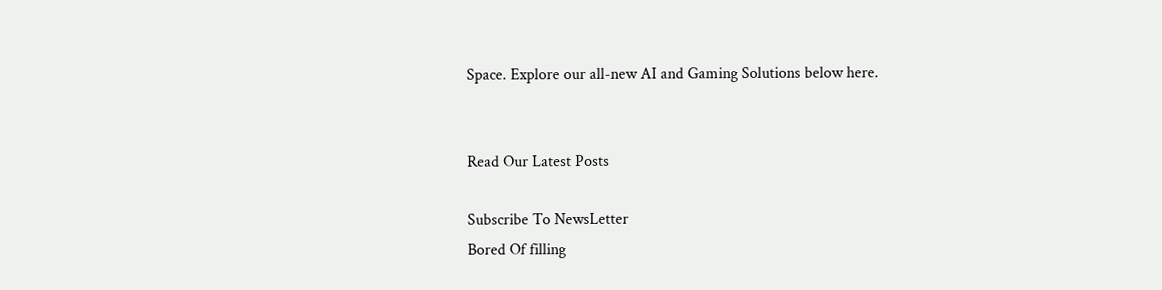Space. Explore our all-new AI and Gaming Solutions below here.


Read Our Latest Posts

Subscribe To NewsLetter
Bored Of filling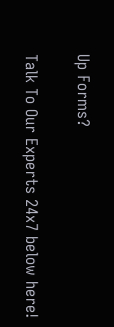Up Forms?

Talk To Our Experts 24x7 below here!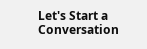Let's Start a Conversation